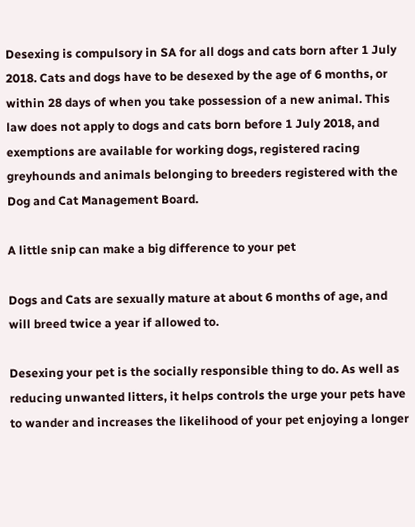Desexing is compulsory in SA for all dogs and cats born after 1 July 2018. Cats and dogs have to be desexed by the age of 6 months, or within 28 days of when you take possession of a new animal. This law does not apply to dogs and cats born before 1 July 2018, and exemptions are available for working dogs, registered racing greyhounds and animals belonging to breeders registered with the Dog and Cat Management Board.

A little snip can make a big difference to your pet

Dogs and Cats are sexually mature at about 6 months of age, and will breed twice a year if allowed to.

Desexing your pet is the socially responsible thing to do. As well as reducing unwanted litters, it helps controls the urge your pets have to wander and increases the likelihood of your pet enjoying a longer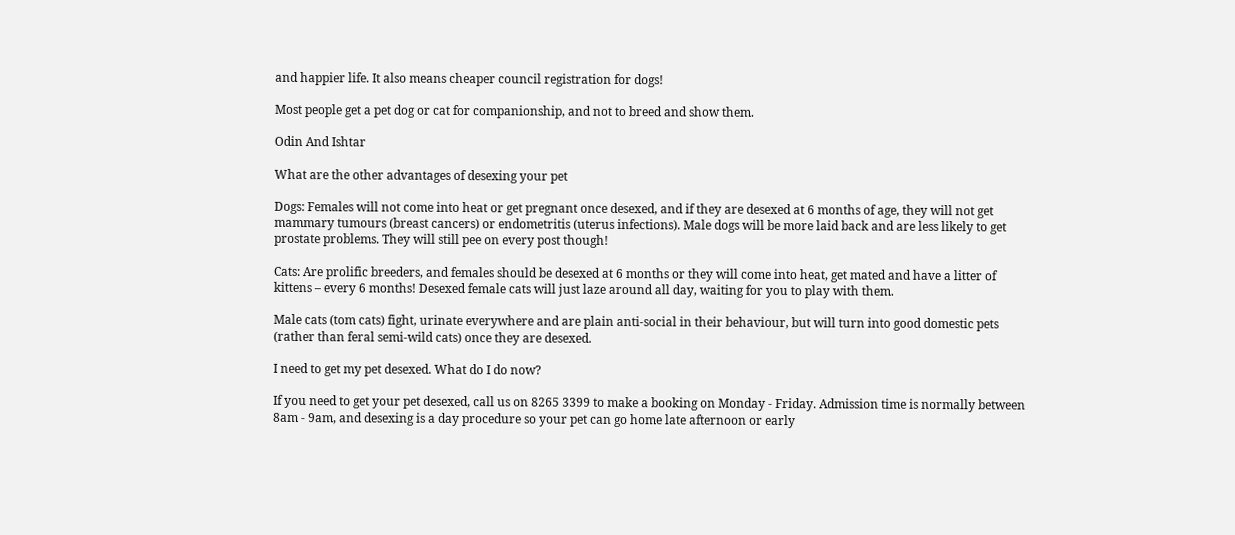and happier life. It also means cheaper council registration for dogs!

Most people get a pet dog or cat for companionship, and not to breed and show them.

Odin And Ishtar

What are the other advantages of desexing your pet

Dogs: Females will not come into heat or get pregnant once desexed, and if they are desexed at 6 months of age, they will not get mammary tumours (breast cancers) or endometritis (uterus infections). Male dogs will be more laid back and are less likely to get prostate problems. They will still pee on every post though!

Cats: Are prolific breeders, and females should be desexed at 6 months or they will come into heat, get mated and have a litter of kittens – every 6 months! Desexed female cats will just laze around all day, waiting for you to play with them.

Male cats (tom cats) fight, urinate everywhere and are plain anti-social in their behaviour, but will turn into good domestic pets (rather than feral semi-wild cats) once they are desexed.

I need to get my pet desexed. What do I do now?

If you need to get your pet desexed, call us on 8265 3399 to make a booking on Monday - Friday. Admission time is normally between 8am - 9am, and desexing is a day procedure so your pet can go home late afternoon or early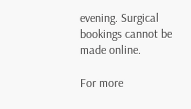evening. Surgical bookings cannot be made online.

For more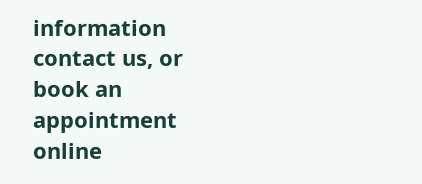information contact us, or book an appointment online